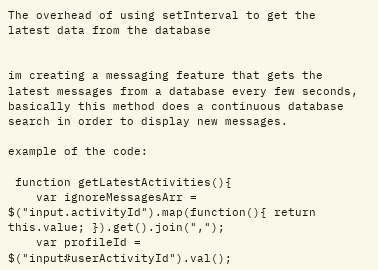The overhead of using setInterval to get the latest data from the database


im creating a messaging feature that gets the latest messages from a database every few seconds, basically this method does a continuous database search in order to display new messages.

example of the code:

 function getLatestActivities(){
    var ignoreMessagesArr = $("input.activityId").map(function(){ return this.value; }).get().join(",");
    var profileId = $("input#userActivityId").val();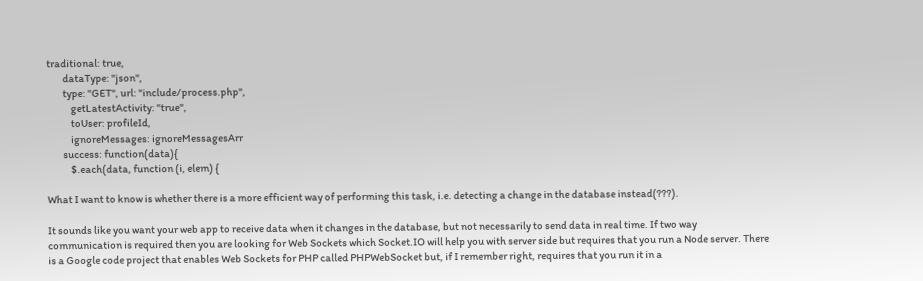traditional: true,
        dataType: "json",
        type: "GET", url: "include/process.php",
            getLatestActivity: "true",
            toUser: profileId,
            ignoreMessages: ignoreMessagesArr
        success: function(data){
            $.each(data, function (i, elem) {

What I want to know is whether there is a more efficient way of performing this task, i.e. detecting a change in the database instead(???).

It sounds like you want your web app to receive data when it changes in the database, but not necessarily to send data in real time. If two way communication is required then you are looking for Web Sockets which Socket.IO will help you with server side but requires that you run a Node server. There is a Google code project that enables Web Sockets for PHP called PHPWebSocket but, if I remember right, requires that you run it in a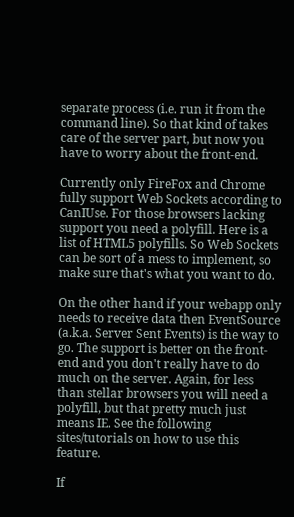separate process (i.e. run it from the command line). So that kind of takes care of the server part, but now you have to worry about the front-end.

Currently only FireFox and Chrome fully support Web Sockets according to CanIUse. For those browsers lacking support you need a polyfill. Here is a list of HTML5 polyfills. So Web Sockets can be sort of a mess to implement, so make sure that's what you want to do.

On the other hand if your webapp only needs to receive data then EventSource (a.k.a. Server Sent Events) is the way to go. The support is better on the front-end and you don't really have to do much on the server. Again, for less than stellar browsers you will need a polyfill, but that pretty much just means IE. See the following sites/tutorials on how to use this feature.

If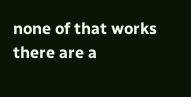none of that works there are a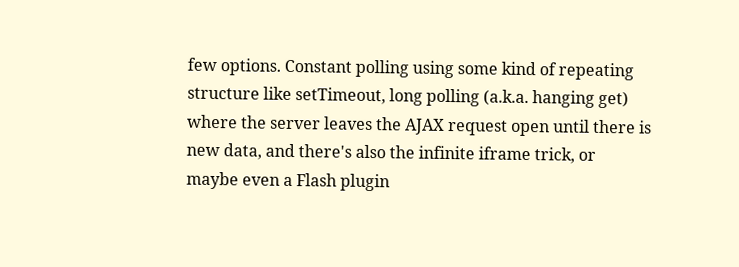few options. Constant polling using some kind of repeating structure like setTimeout, long polling (a.k.a. hanging get) where the server leaves the AJAX request open until there is new data, and there's also the infinite iframe trick, or maybe even a Flash plugin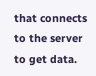that connects to the server to get data.